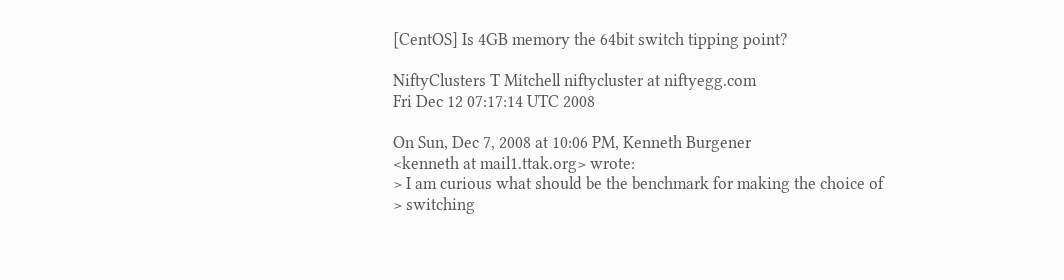[CentOS] Is 4GB memory the 64bit switch tipping point?

NiftyClusters T Mitchell niftycluster at niftyegg.com
Fri Dec 12 07:17:14 UTC 2008

On Sun, Dec 7, 2008 at 10:06 PM, Kenneth Burgener
<kenneth at mail1.ttak.org> wrote:
> I am curious what should be the benchmark for making the choice of
> switching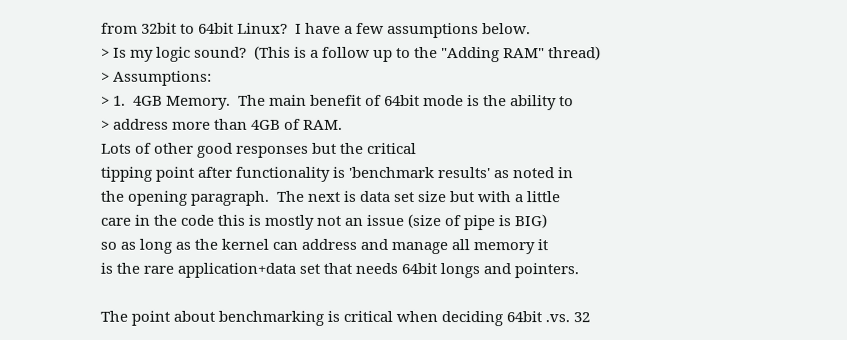from 32bit to 64bit Linux?  I have a few assumptions below.
> Is my logic sound?  (This is a follow up to the "Adding RAM" thread)
> Assumptions:
> 1.  4GB Memory.  The main benefit of 64bit mode is the ability to
> address more than 4GB of RAM.
Lots of other good responses but the critical
tipping point after functionality is 'benchmark results' as noted in
the opening paragraph.  The next is data set size but with a little
care in the code this is mostly not an issue (size of pipe is BIG)
so as long as the kernel can address and manage all memory it
is the rare application+data set that needs 64bit longs and pointers.

The point about benchmarking is critical when deciding 64bit .vs. 32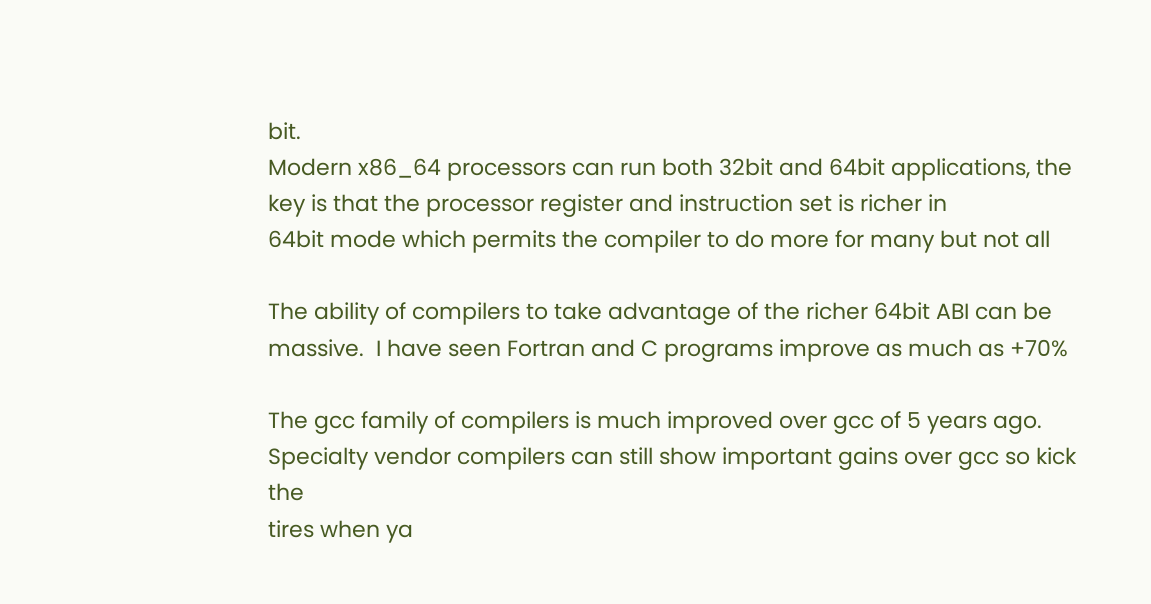bit.
Modern x86_64 processors can run both 32bit and 64bit applications, the
key is that the processor register and instruction set is richer in
64bit mode which permits the compiler to do more for many but not all

The ability of compilers to take advantage of the richer 64bit ABI can be
massive.  I have seen Fortran and C programs improve as much as +70%

The gcc family of compilers is much improved over gcc of 5 years ago.
Specialty vendor compilers can still show important gains over gcc so kick the
tires when ya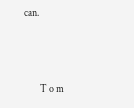can.



        T o m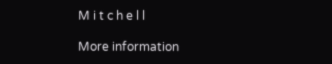M i t c h e l l

More information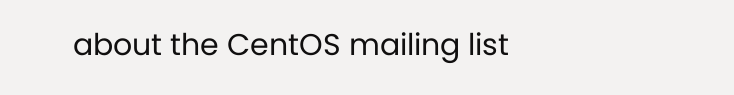about the CentOS mailing list